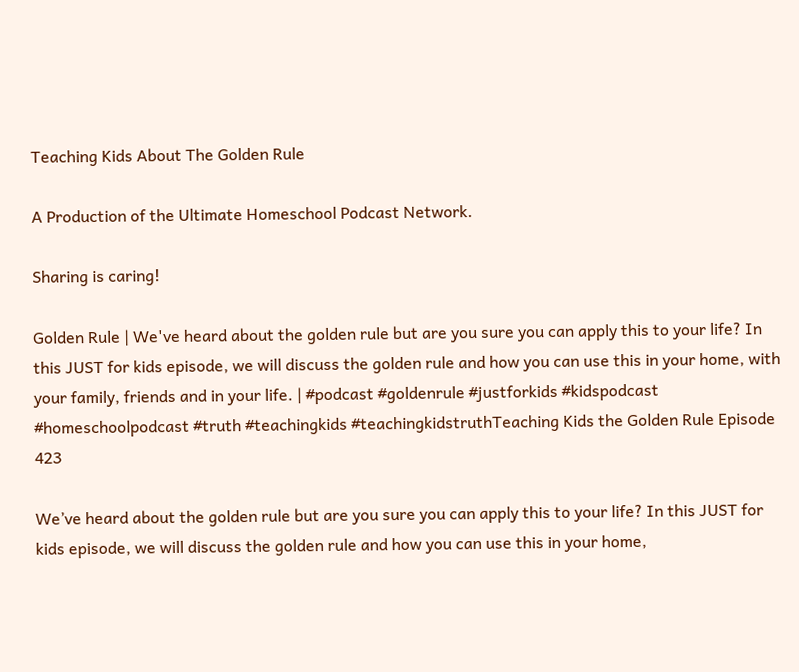Teaching Kids About The Golden Rule

A Production of the Ultimate Homeschool Podcast Network.

Sharing is caring!

Golden Rule | We've heard about the golden rule but are you sure you can apply this to your life? In this JUST for kids episode, we will discuss the golden rule and how you can use this in your home, with your family, friends and in your life. | #podcast #goldenrule #justforkids #kidspodcast #homeschoolpodcast #truth #teachingkids #teachingkidstruthTeaching Kids the Golden Rule Episode 423

We’ve heard about the golden rule but are you sure you can apply this to your life? In this JUST for kids episode, we will discuss the golden rule and how you can use this in your home,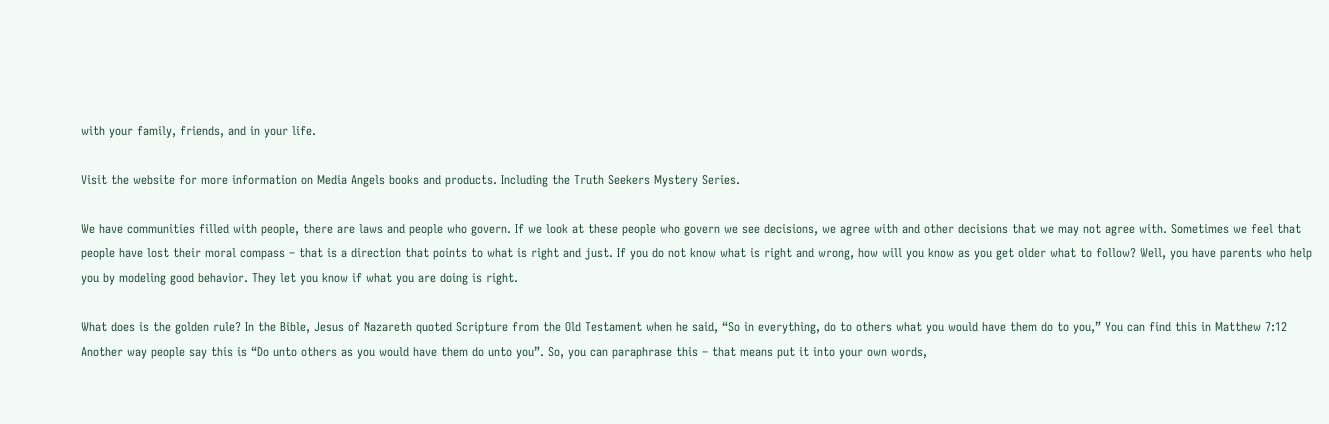with your family, friends, and in your life.

Visit the website for more information on Media Angels books and products. Including the Truth Seekers Mystery Series.

We have communities filled with people, there are laws and people who govern. If we look at these people who govern we see decisions, we agree with and other decisions that we may not agree with. Sometimes we feel that people have lost their moral compass – that is a direction that points to what is right and just. If you do not know what is right and wrong, how will you know as you get older what to follow? Well, you have parents who help you by modeling good behavior. They let you know if what you are doing is right.

What does is the golden rule? In the Bible, Jesus of Nazareth quoted Scripture from the Old Testament when he said, “So in everything, do to others what you would have them do to you,” You can find this in Matthew 7:12 Another way people say this is “Do unto others as you would have them do unto you”. So, you can paraphrase this – that means put it into your own words,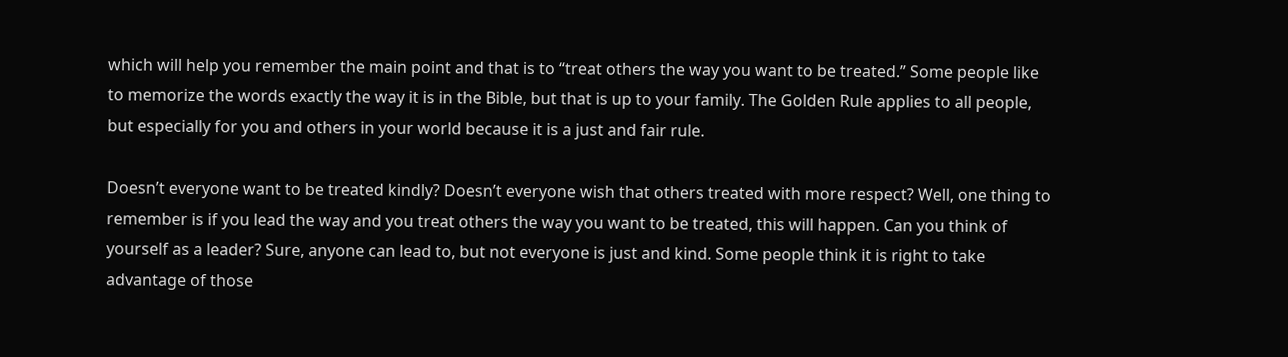which will help you remember the main point and that is to “treat others the way you want to be treated.” Some people like to memorize the words exactly the way it is in the Bible, but that is up to your family. The Golden Rule applies to all people, but especially for you and others in your world because it is a just and fair rule.

Doesn’t everyone want to be treated kindly? Doesn’t everyone wish that others treated with more respect? Well, one thing to remember is if you lead the way and you treat others the way you want to be treated, this will happen. Can you think of yourself as a leader? Sure, anyone can lead to, but not everyone is just and kind. Some people think it is right to take advantage of those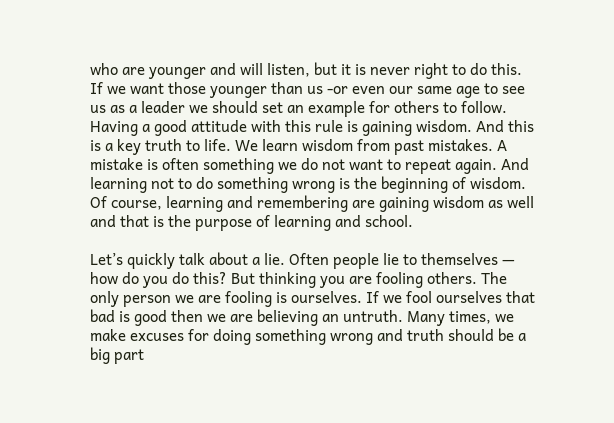who are younger and will listen, but it is never right to do this. If we want those younger than us -or even our same age to see us as a leader we should set an example for others to follow.  Having a good attitude with this rule is gaining wisdom. And this is a key truth to life. We learn wisdom from past mistakes. A mistake is often something we do not want to repeat again. And learning not to do something wrong is the beginning of wisdom. Of course, learning and remembering are gaining wisdom as well and that is the purpose of learning and school.

Let’s quickly talk about a lie. Often people lie to themselves — how do you do this? But thinking you are fooling others. The only person we are fooling is ourselves. If we fool ourselves that bad is good then we are believing an untruth. Many times, we make excuses for doing something wrong and truth should be a big part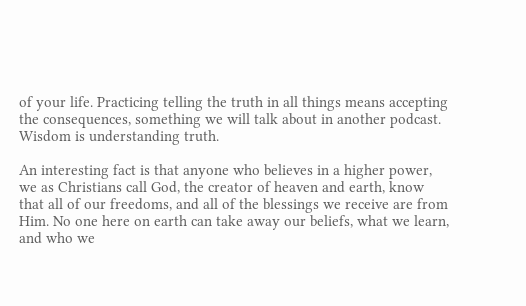of your life. Practicing telling the truth in all things means accepting the consequences, something we will talk about in another podcast. Wisdom is understanding truth.

An interesting fact is that anyone who believes in a higher power, we as Christians call God, the creator of heaven and earth, know that all of our freedoms, and all of the blessings we receive are from Him. No one here on earth can take away our beliefs, what we learn, and who we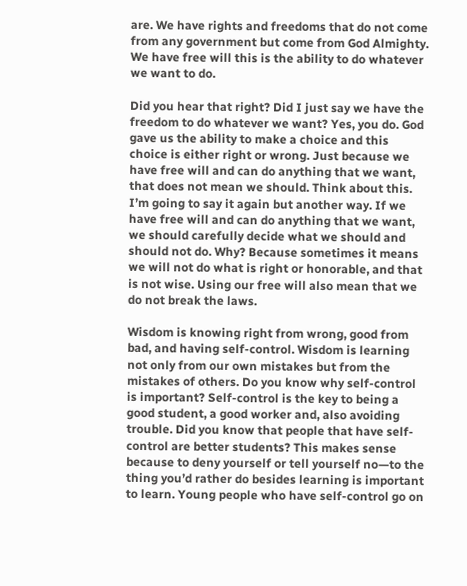are. We have rights and freedoms that do not come from any government but come from God Almighty. We have free will this is the ability to do whatever we want to do.

Did you hear that right? Did I just say we have the freedom to do whatever we want? Yes, you do. God gave us the ability to make a choice and this choice is either right or wrong. Just because we have free will and can do anything that we want, that does not mean we should. Think about this. I’m going to say it again but another way. If we have free will and can do anything that we want, we should carefully decide what we should and should not do. Why? Because sometimes it means we will not do what is right or honorable, and that is not wise. Using our free will also mean that we do not break the laws.

Wisdom is knowing right from wrong, good from bad, and having self-control. Wisdom is learning not only from our own mistakes but from the mistakes of others. Do you know why self-control is important? Self-control is the key to being a good student, a good worker and, also avoiding trouble. Did you know that people that have self-control are better students? This makes sense because to deny yourself or tell yourself no—to the thing you’d rather do besides learning is important to learn. Young people who have self-control go on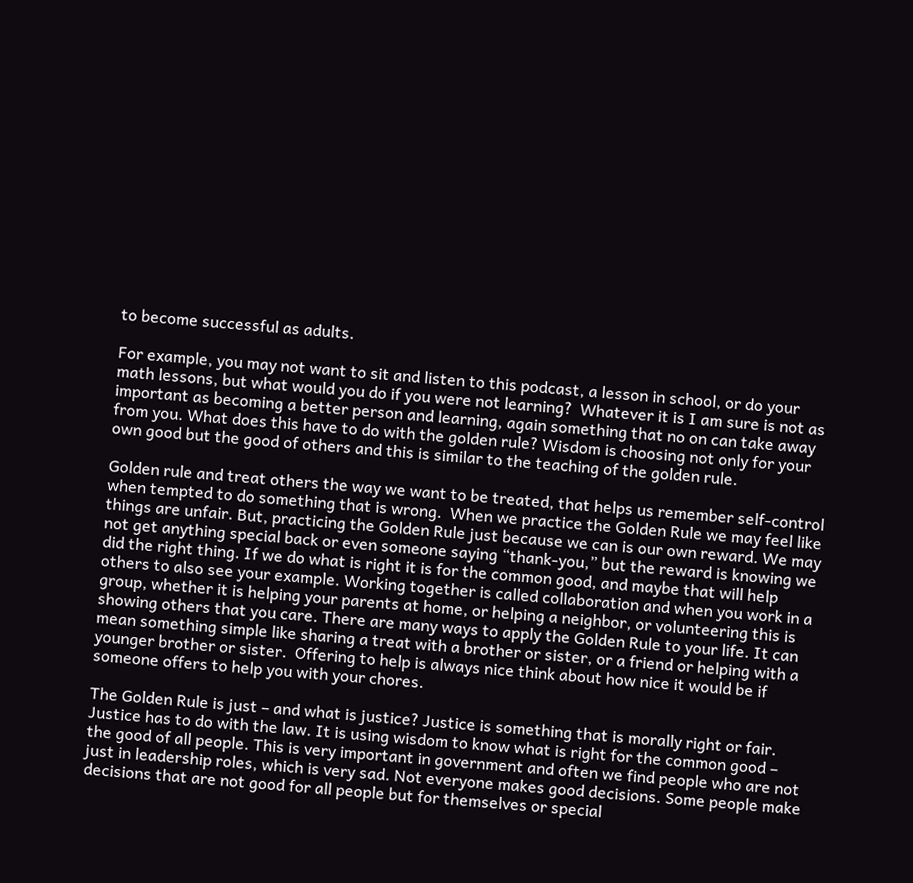to become successful as adults.

For example, you may not want to sit and listen to this podcast, a lesson in school, or do your math lessons, but what would you do if you were not learning?  Whatever it is I am sure is not as important as becoming a better person and learning, again something that no on can take away from you. What does this have to do with the golden rule? Wisdom is choosing not only for your own good but the good of others and this is similar to the teaching of the golden rule.

Golden rule and treat others the way we want to be treated, that helps us remember self-control when tempted to do something that is wrong.  When we practice the Golden Rule we may feel like things are unfair. But, practicing the Golden Rule just because we can is our own reward. We may not get anything special back or even someone saying “thank-you,” but the reward is knowing we did the right thing. If we do what is right it is for the common good, and maybe that will help others to also see your example. Working together is called collaboration and when you work in a group, whether it is helping your parents at home, or helping a neighbor, or volunteering this is showing others that you care. There are many ways to apply the Golden Rule to your life. It can mean something simple like sharing a treat with a brother or sister, or a friend or helping with a younger brother or sister.  Offering to help is always nice think about how nice it would be if someone offers to help you with your chores.

The Golden Rule is just – and what is justice? Justice is something that is morally right or fair. Justice has to do with the law. It is using wisdom to know what is right for the common good – the good of all people. This is very important in government and often we find people who are not just in leadership roles, which is very sad. Not everyone makes good decisions. Some people make decisions that are not good for all people but for themselves or special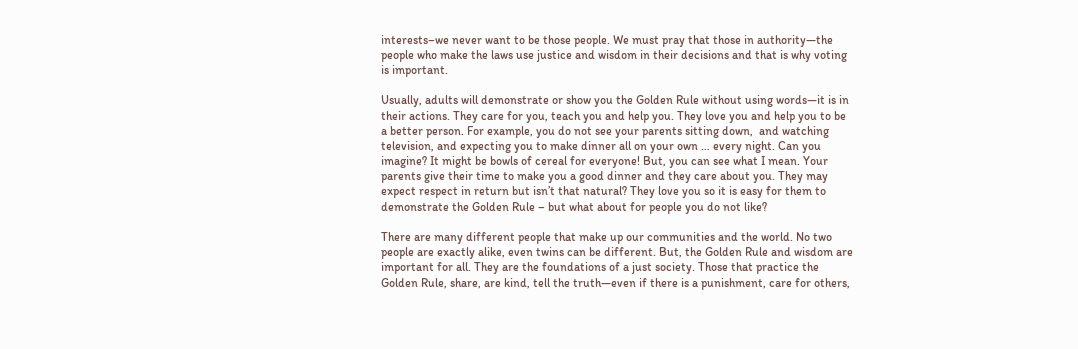interests–we never want to be those people. We must pray that those in authority—the people who make the laws use justice and wisdom in their decisions and that is why voting is important.

Usually, adults will demonstrate or show you the Golden Rule without using words—it is in their actions. They care for you, teach you and help you. They love you and help you to be a better person. For example, you do not see your parents sitting down,  and watching television, and expecting you to make dinner all on your own … every night. Can you imagine? It might be bowls of cereal for everyone! But, you can see what I mean. Your parents give their time to make you a good dinner and they care about you. They may expect respect in return but isn’t that natural? They love you so it is easy for them to demonstrate the Golden Rule – but what about for people you do not like?

There are many different people that make up our communities and the world. No two people are exactly alike, even twins can be different. But, the Golden Rule and wisdom are important for all. They are the foundations of a just society. Those that practice the Golden Rule, share, are kind, tell the truth—even if there is a punishment, care for others,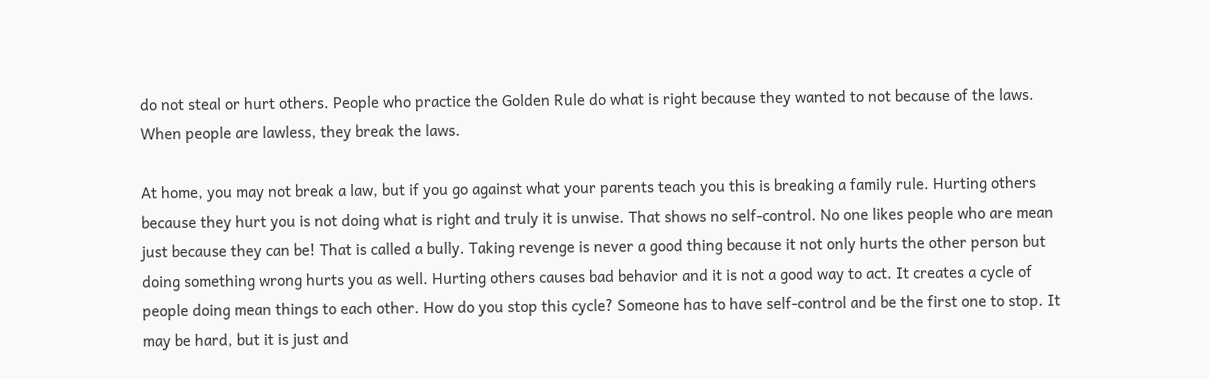do not steal or hurt others. People who practice the Golden Rule do what is right because they wanted to not because of the laws. When people are lawless, they break the laws.

At home, you may not break a law, but if you go against what your parents teach you this is breaking a family rule. Hurting others because they hurt you is not doing what is right and truly it is unwise. That shows no self-control. No one likes people who are mean just because they can be! That is called a bully. Taking revenge is never a good thing because it not only hurts the other person but doing something wrong hurts you as well. Hurting others causes bad behavior and it is not a good way to act. It creates a cycle of people doing mean things to each other. How do you stop this cycle? Someone has to have self-control and be the first one to stop. It may be hard, but it is just and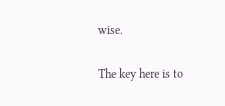wise.

The key here is to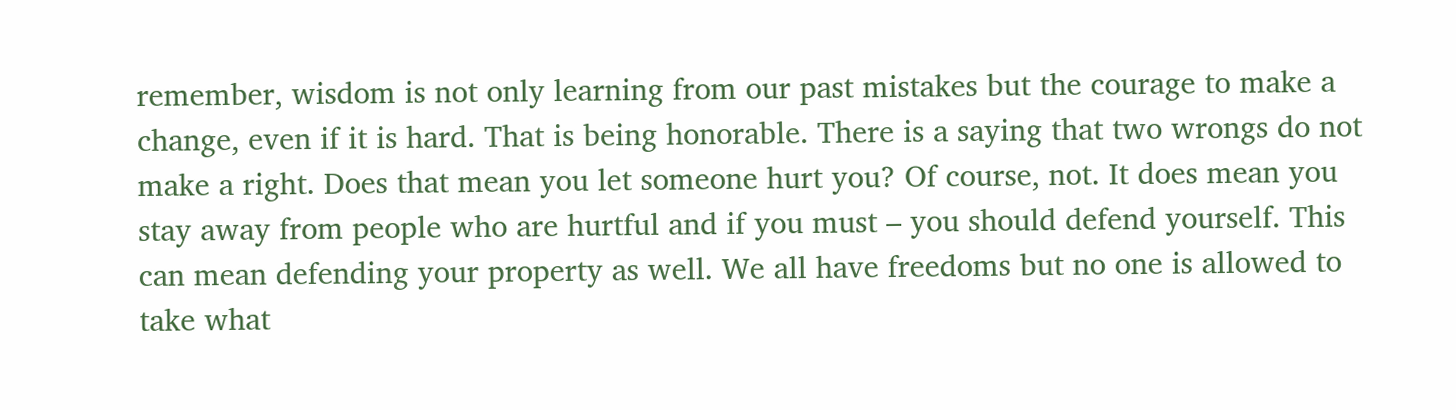remember, wisdom is not only learning from our past mistakes but the courage to make a change, even if it is hard. That is being honorable. There is a saying that two wrongs do not make a right. Does that mean you let someone hurt you? Of course, not. It does mean you stay away from people who are hurtful and if you must – you should defend yourself. This can mean defending your property as well. We all have freedoms but no one is allowed to take what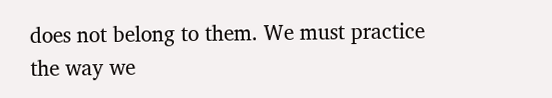does not belong to them. We must practice the way we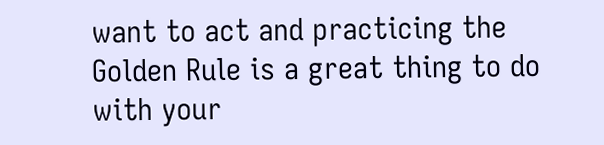want to act and practicing the Golden Rule is a great thing to do with your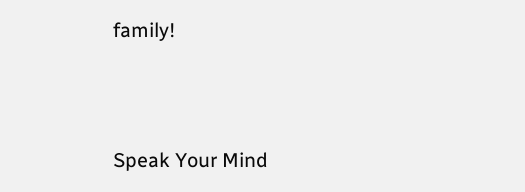family!




Speak Your Mind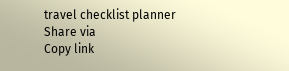travel checklist planner
Share via
Copy link